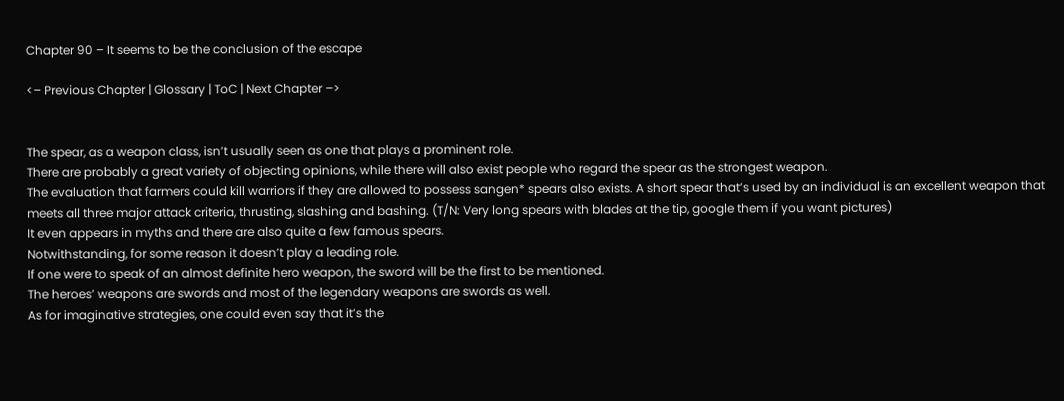Chapter 90 – It seems to be the conclusion of the escape

<– Previous Chapter | Glossary | ToC | Next Chapter –>


The spear, as a weapon class, isn’t usually seen as one that plays a prominent role.
There are probably a great variety of objecting opinions, while there will also exist people who regard the spear as the strongest weapon.
The evaluation that farmers could kill warriors if they are allowed to possess sangen* spears also exists. A short spear that’s used by an individual is an excellent weapon that meets all three major attack criteria, thrusting, slashing and bashing. (T/N: Very long spears with blades at the tip, google them if you want pictures)
It even appears in myths and there are also quite a few famous spears.
Notwithstanding, for some reason it doesn’t play a leading role.
If one were to speak of an almost definite hero weapon, the sword will be the first to be mentioned.
The heroes’ weapons are swords and most of the legendary weapons are swords as well.
As for imaginative strategies, one could even say that it’s the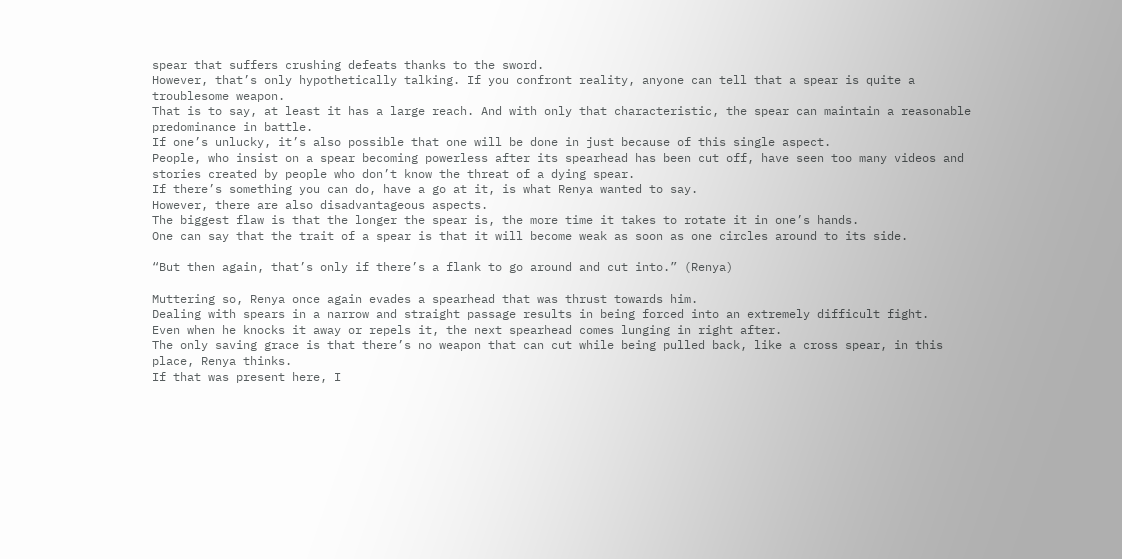spear that suffers crushing defeats thanks to the sword.
However, that’s only hypothetically talking. If you confront reality, anyone can tell that a spear is quite a troublesome weapon.
That is to say, at least it has a large reach. And with only that characteristic, the spear can maintain a reasonable predominance in battle.
If one’s unlucky, it’s also possible that one will be done in just because of this single aspect.
People, who insist on a spear becoming powerless after its spearhead has been cut off, have seen too many videos and stories created by people who don’t know the threat of a dying spear.
If there’s something you can do, have a go at it, is what Renya wanted to say.
However, there are also disadvantageous aspects.
The biggest flaw is that the longer the spear is, the more time it takes to rotate it in one’s hands.
One can say that the trait of a spear is that it will become weak as soon as one circles around to its side.

“But then again, that’s only if there’s a flank to go around and cut into.” (Renya)

Muttering so, Renya once again evades a spearhead that was thrust towards him.
Dealing with spears in a narrow and straight passage results in being forced into an extremely difficult fight.
Even when he knocks it away or repels it, the next spearhead comes lunging in right after.
The only saving grace is that there’s no weapon that can cut while being pulled back, like a cross spear, in this place, Renya thinks.
If that was present here, I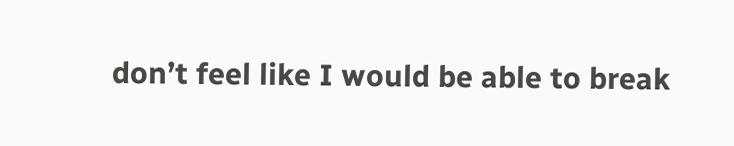don’t feel like I would be able to break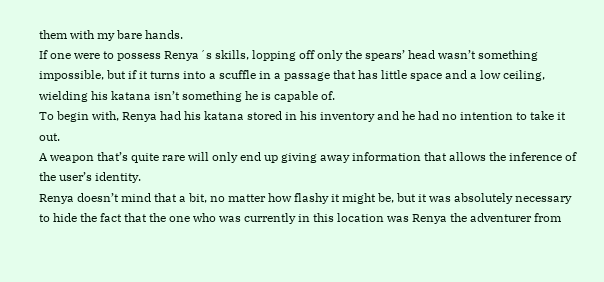them with my bare hands.
If one were to possess Renya´s skills, lopping off only the spears’ head wasn’t something impossible, but if it turns into a scuffle in a passage that has little space and a low ceiling, wielding his katana isn’t something he is capable of.
To begin with, Renya had his katana stored in his inventory and he had no intention to take it out.
A weapon that’s quite rare will only end up giving away information that allows the inference of the user’s identity.
Renya doesn’t mind that a bit, no matter how flashy it might be, but it was absolutely necessary to hide the fact that the one who was currently in this location was Renya the adventurer from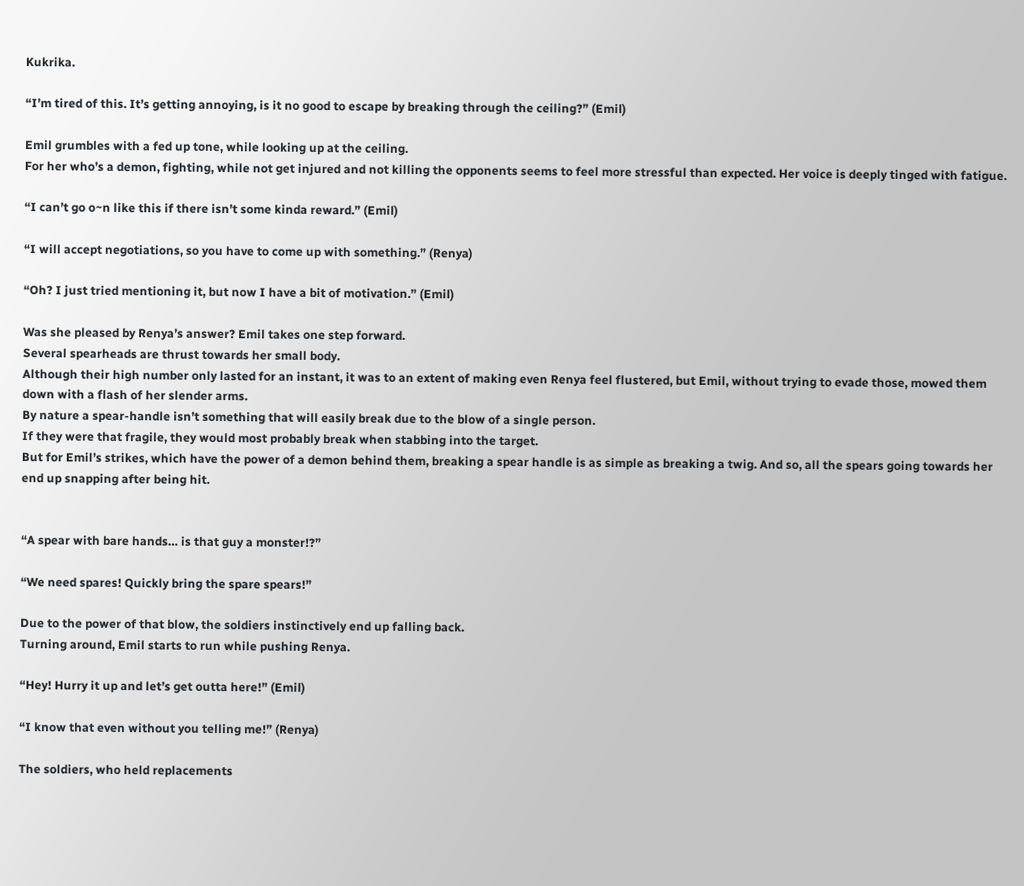Kukrika.

“I’m tired of this. It’s getting annoying, is it no good to escape by breaking through the ceiling?” (Emil)

Emil grumbles with a fed up tone, while looking up at the ceiling.
For her who’s a demon, fighting, while not get injured and not killing the opponents seems to feel more stressful than expected. Her voice is deeply tinged with fatigue.

“I can’t go o~n like this if there isn’t some kinda reward.” (Emil)

“I will accept negotiations, so you have to come up with something.” (Renya)

“Oh? I just tried mentioning it, but now I have a bit of motivation.” (Emil)

Was she pleased by Renya’s answer? Emil takes one step forward.
Several spearheads are thrust towards her small body.
Although their high number only lasted for an instant, it was to an extent of making even Renya feel flustered, but Emil, without trying to evade those, mowed them down with a flash of her slender arms.
By nature a spear-handle isn’t something that will easily break due to the blow of a single person.
If they were that fragile, they would most probably break when stabbing into the target.
But for Emil’s strikes, which have the power of a demon behind them, breaking a spear handle is as simple as breaking a twig. And so, all the spears going towards her end up snapping after being hit.


“A spear with bare hands… is that guy a monster!?”

“We need spares! Quickly bring the spare spears!”

Due to the power of that blow, the soldiers instinctively end up falling back.
Turning around, Emil starts to run while pushing Renya.

“Hey! Hurry it up and let’s get outta here!” (Emil)

“I know that even without you telling me!” (Renya)

The soldiers, who held replacements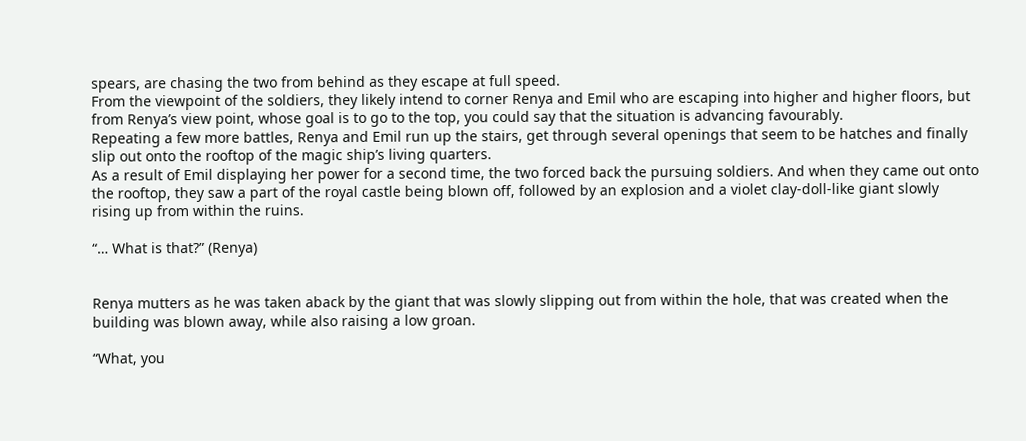spears, are chasing the two from behind as they escape at full speed.
From the viewpoint of the soldiers, they likely intend to corner Renya and Emil who are escaping into higher and higher floors, but from Renya’s view point, whose goal is to go to the top, you could say that the situation is advancing favourably.
Repeating a few more battles, Renya and Emil run up the stairs, get through several openings that seem to be hatches and finally slip out onto the rooftop of the magic ship’s living quarters.
As a result of Emil displaying her power for a second time, the two forced back the pursuing soldiers. And when they came out onto the rooftop, they saw a part of the royal castle being blown off, followed by an explosion and a violet clay-doll-like giant slowly rising up from within the ruins.

“… What is that?” (Renya)


Renya mutters as he was taken aback by the giant that was slowly slipping out from within the hole, that was created when the building was blown away, while also raising a low groan.

“What, you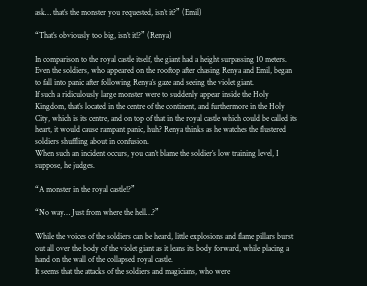ask… that’s the monster you requested, isn’t it?” (Emil)

“That’s obviously too big, isn’t it!?” (Renya)

In comparison to the royal castle itself, the giant had a height surpassing 10 meters.
Even the soldiers, who appeared on the rooftop after chasing Renya and Emil, began to fall into panic after following Renya’s gaze and seeing the violet giant.
If such a ridiculously large monster were to suddenly appear inside the Holy Kingdom, that’s located in the centre of the continent, and furthermore in the Holy City, which is its centre, and on top of that in the royal castle which could be called its heart, it would cause rampant panic, huh? Renya thinks as he watches the flustered soldiers shuffling about in confusion.
When such an incident occurs, you can’t blame the soldier’s low training level, I suppose, he judges.

“A monster in the royal castle!?”

“No way… Just from where the hell…?”

While the voices of the soldiers can be heard, little explosions and flame pillars burst out all over the body of the violet giant as it leans its body forward, while placing a hand on the wall of the collapsed royal castle.
It seems that the attacks of the soldiers and magicians, who were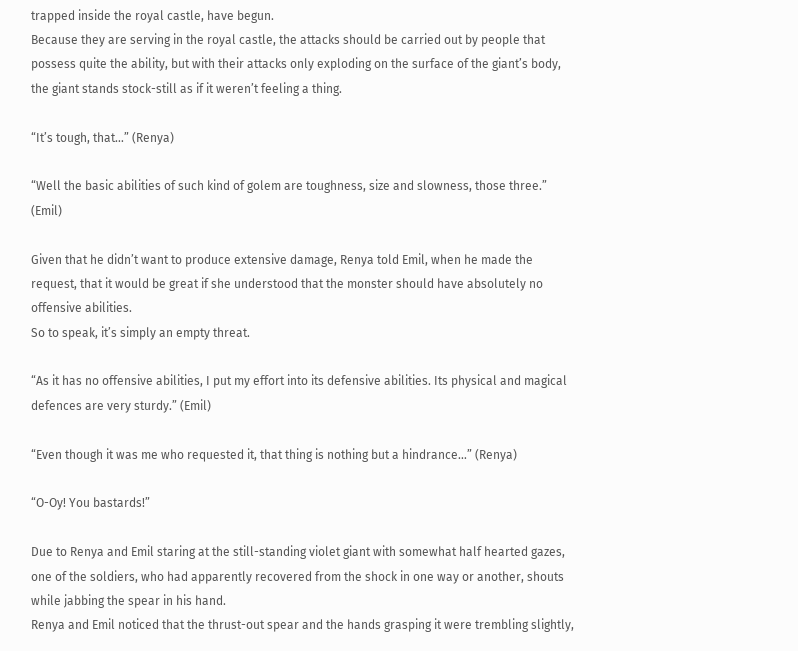trapped inside the royal castle, have begun.
Because they are serving in the royal castle, the attacks should be carried out by people that possess quite the ability, but with their attacks only exploding on the surface of the giant’s body, the giant stands stock-still as if it weren’t feeling a thing.

“It’s tough, that…” (Renya)

“Well the basic abilities of such kind of golem are toughness, size and slowness, those three.” (Emil)

Given that he didn’t want to produce extensive damage, Renya told Emil, when he made the request, that it would be great if she understood that the monster should have absolutely no offensive abilities.
So to speak, it’s simply an empty threat.

“As it has no offensive abilities, I put my effort into its defensive abilities. Its physical and magical defences are very sturdy.” (Emil)

“Even though it was me who requested it, that thing is nothing but a hindrance…” (Renya)

“O-Oy! You bastards!”

Due to Renya and Emil staring at the still-standing violet giant with somewhat half hearted gazes, one of the soldiers, who had apparently recovered from the shock in one way or another, shouts while jabbing the spear in his hand.
Renya and Emil noticed that the thrust-out spear and the hands grasping it were trembling slightly,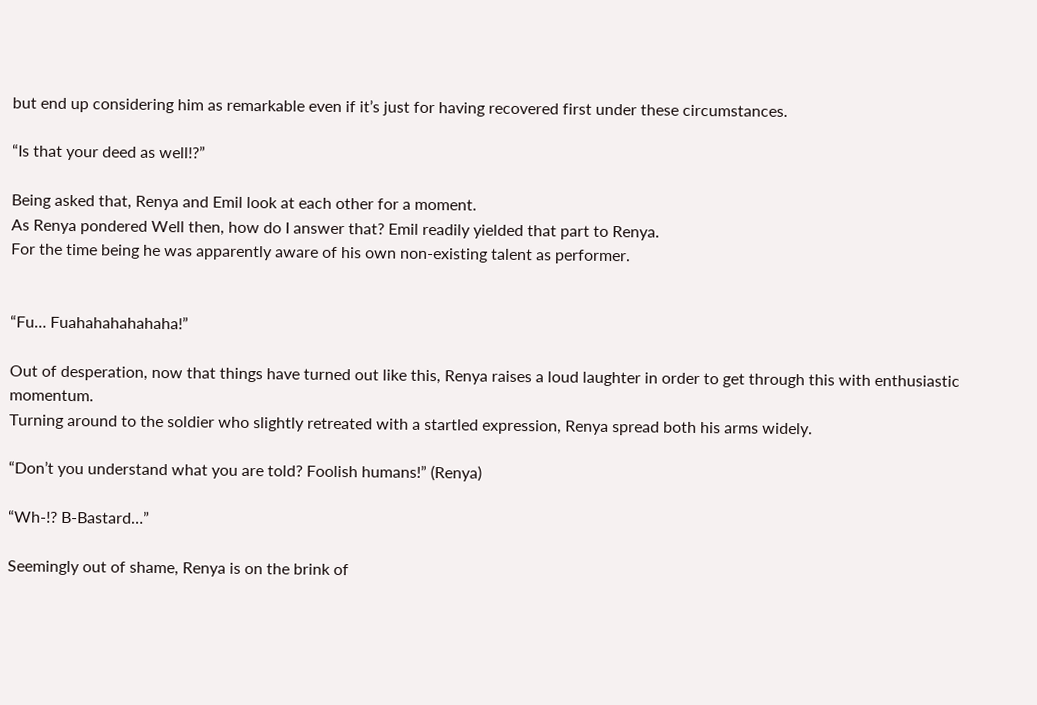but end up considering him as remarkable even if it’s just for having recovered first under these circumstances.

“Is that your deed as well!?”

Being asked that, Renya and Emil look at each other for a moment.
As Renya pondered Well then, how do I answer that? Emil readily yielded that part to Renya.
For the time being he was apparently aware of his own non-existing talent as performer.


“Fu… Fuahahahahahaha!”

Out of desperation, now that things have turned out like this, Renya raises a loud laughter in order to get through this with enthusiastic momentum.
Turning around to the soldier who slightly retreated with a startled expression, Renya spread both his arms widely.

“Don’t you understand what you are told? Foolish humans!” (Renya)

“Wh-!? B-Bastard…”

Seemingly out of shame, Renya is on the brink of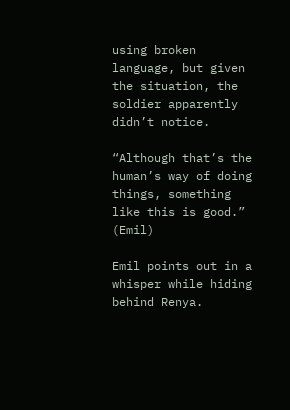using broken language, but given the situation, the soldier apparently didn’t notice.

“Although that’s the human’s way of doing things, something like this is good.” (Emil)

Emil points out in a whisper while hiding behind Renya.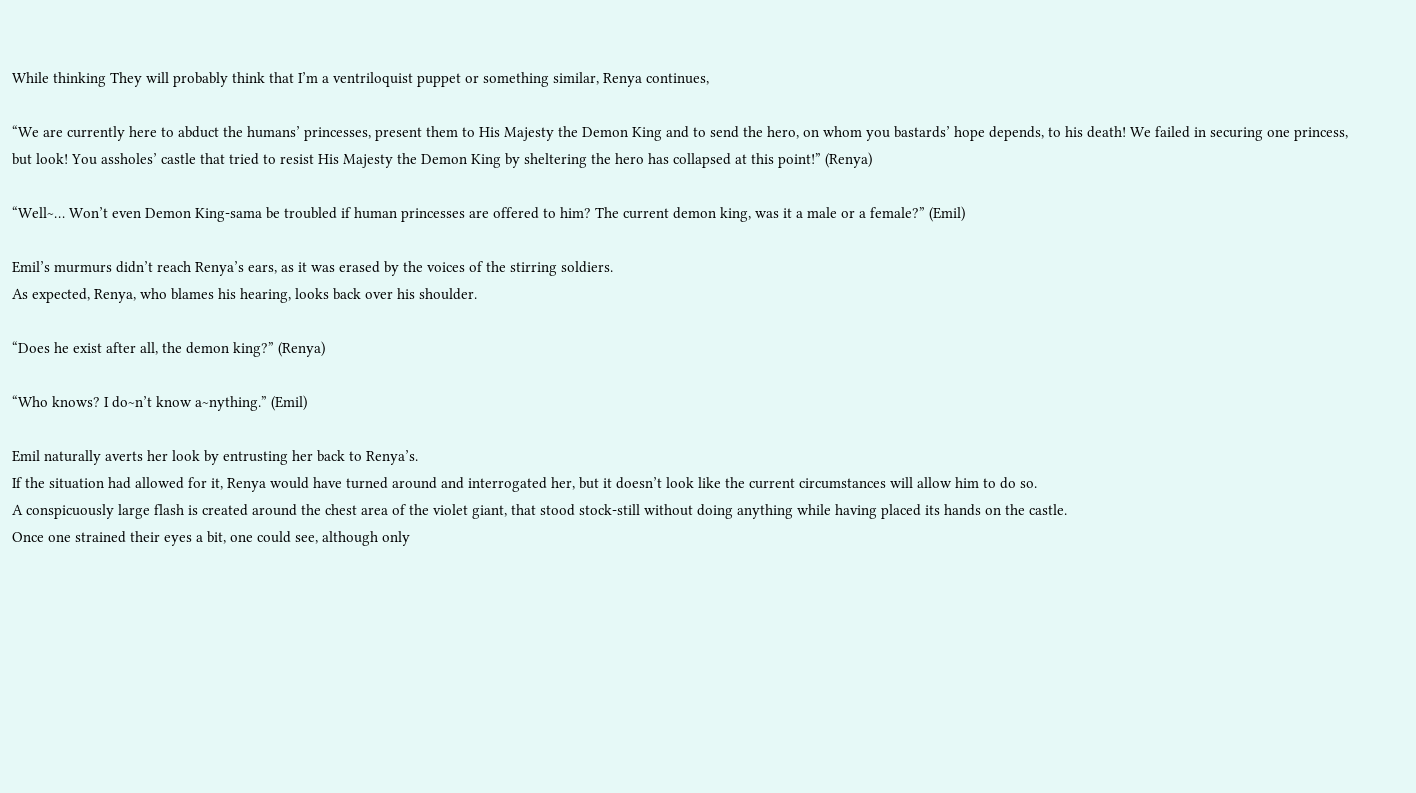While thinking They will probably think that I’m a ventriloquist puppet or something similar, Renya continues,

“We are currently here to abduct the humans’ princesses, present them to His Majesty the Demon King and to send the hero, on whom you bastards’ hope depends, to his death! We failed in securing one princess, but look! You assholes’ castle that tried to resist His Majesty the Demon King by sheltering the hero has collapsed at this point!” (Renya)

“Well~… Won’t even Demon King-sama be troubled if human princesses are offered to him? The current demon king, was it a male or a female?” (Emil)

Emil’s murmurs didn’t reach Renya’s ears, as it was erased by the voices of the stirring soldiers.
As expected, Renya, who blames his hearing, looks back over his shoulder.

“Does he exist after all, the demon king?” (Renya)

“Who knows? I do~n’t know a~nything.” (Emil)

Emil naturally averts her look by entrusting her back to Renya’s.
If the situation had allowed for it, Renya would have turned around and interrogated her, but it doesn’t look like the current circumstances will allow him to do so.
A conspicuously large flash is created around the chest area of the violet giant, that stood stock-still without doing anything while having placed its hands on the castle.
Once one strained their eyes a bit, one could see, although only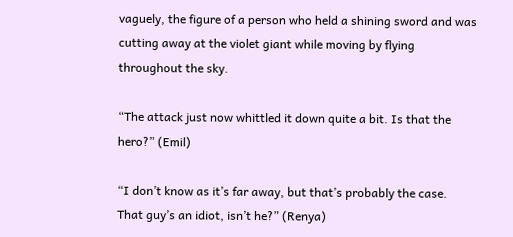vaguely, the figure of a person who held a shining sword and was cutting away at the violet giant while moving by flying throughout the sky.

“The attack just now whittled it down quite a bit. Is that the hero?” (Emil)

“I don’t know as it’s far away, but that’s probably the case. That guy’s an idiot, isn’t he?” (Renya)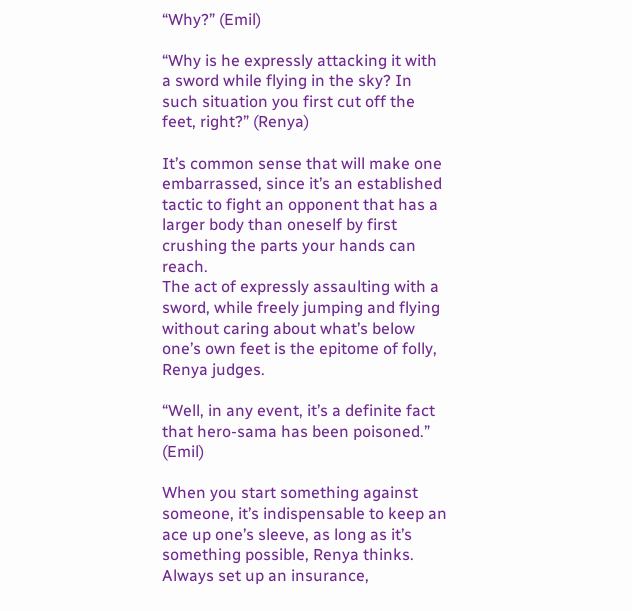“Why?” (Emil)

“Why is he expressly attacking it with a sword while flying in the sky? In such situation you first cut off the feet, right?” (Renya)

It’s common sense that will make one embarrassed, since it’s an established tactic to fight an opponent that has a larger body than oneself by first crushing the parts your hands can reach.
The act of expressly assaulting with a sword, while freely jumping and flying without caring about what’s below one’s own feet is the epitome of folly, Renya judges.

“Well, in any event, it’s a definite fact that hero-sama has been poisoned.” (Emil)

When you start something against someone, it’s indispensable to keep an ace up one’s sleeve, as long as it’s something possible, Renya thinks.
Always set up an insurance,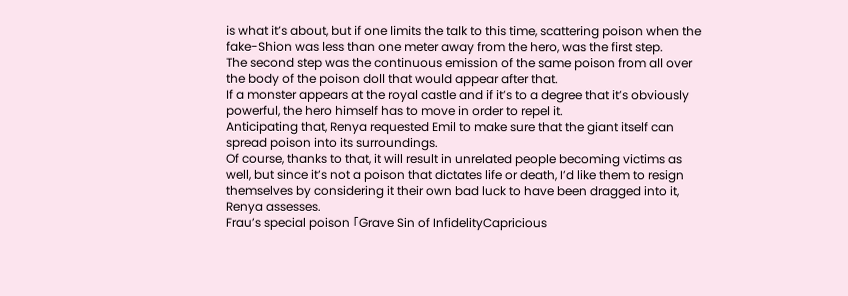is what it’s about, but if one limits the talk to this time, scattering poison when the fake-Shion was less than one meter away from the hero, was the first step.
The second step was the continuous emission of the same poison from all over the body of the poison doll that would appear after that.
If a monster appears at the royal castle and if it’s to a degree that it’s obviously powerful, the hero himself has to move in order to repel it.
Anticipating that, Renya requested Emil to make sure that the giant itself can spread poison into its surroundings.
Of course, thanks to that, it will result in unrelated people becoming victims as well, but since it’s not a poison that dictates life or death, I’d like them to resign themselves by considering it their own bad luck to have been dragged into it, Renya assesses.
Frau’s special poison 「Grave Sin of InfidelityCapricious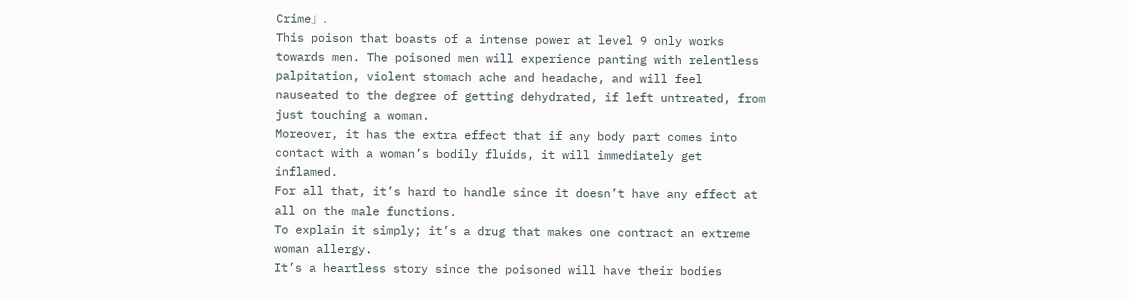Crime」.
This poison that boasts of a intense power at level 9 only works towards men. The poisoned men will experience panting with relentless palpitation, violent stomach ache and headache, and will feel nauseated to the degree of getting dehydrated, if left untreated, from just touching a woman.
Moreover, it has the extra effect that if any body part comes into contact with a woman’s bodily fluids, it will immediately get inflamed.
For all that, it’s hard to handle since it doesn’t have any effect at all on the male functions.
To explain it simply; it’s a drug that makes one contract an extreme woman allergy.
It’s a heartless story since the poisoned will have their bodies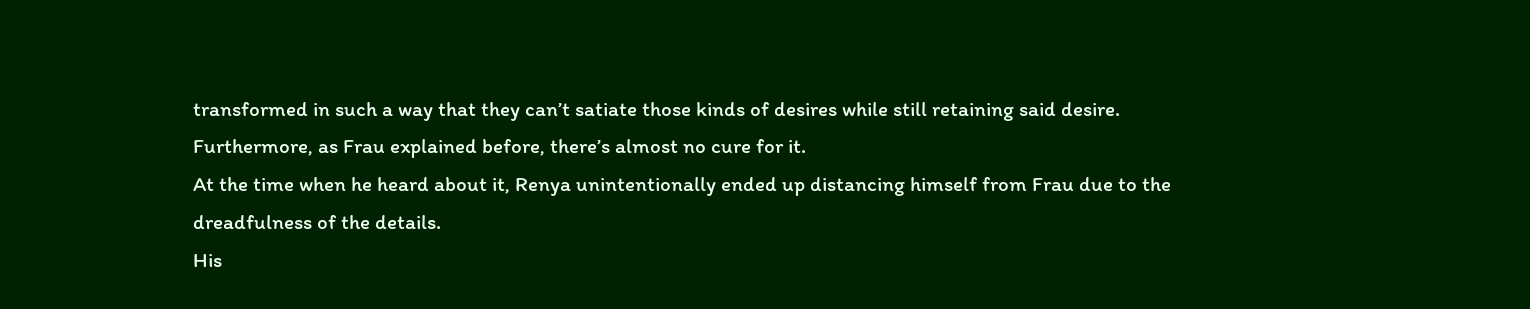transformed in such a way that they can’t satiate those kinds of desires while still retaining said desire.
Furthermore, as Frau explained before, there’s almost no cure for it.
At the time when he heard about it, Renya unintentionally ended up distancing himself from Frau due to the dreadfulness of the details.
His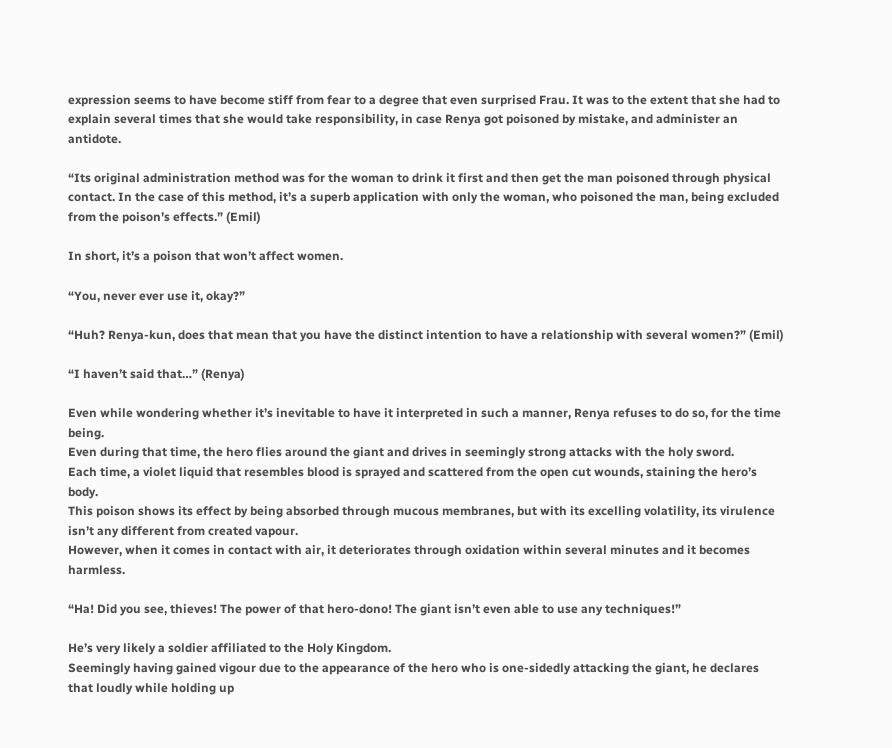expression seems to have become stiff from fear to a degree that even surprised Frau. It was to the extent that she had to explain several times that she would take responsibility, in case Renya got poisoned by mistake, and administer an antidote.

“Its original administration method was for the woman to drink it first and then get the man poisoned through physical contact. In the case of this method, it’s a superb application with only the woman, who poisoned the man, being excluded from the poison’s effects.” (Emil)

In short, it’s a poison that won’t affect women.

“You, never ever use it, okay?”

“Huh? Renya-kun, does that mean that you have the distinct intention to have a relationship with several women?” (Emil)

“I haven’t said that…” (Renya)

Even while wondering whether it’s inevitable to have it interpreted in such a manner, Renya refuses to do so, for the time being.
Even during that time, the hero flies around the giant and drives in seemingly strong attacks with the holy sword.
Each time, a violet liquid that resembles blood is sprayed and scattered from the open cut wounds, staining the hero’s body.
This poison shows its effect by being absorbed through mucous membranes, but with its excelling volatility, its virulence isn’t any different from created vapour.
However, when it comes in contact with air, it deteriorates through oxidation within several minutes and it becomes harmless.

“Ha! Did you see, thieves! The power of that hero-dono! The giant isn’t even able to use any techniques!”

He’s very likely a soldier affiliated to the Holy Kingdom.
Seemingly having gained vigour due to the appearance of the hero who is one-sidedly attacking the giant, he declares that loudly while holding up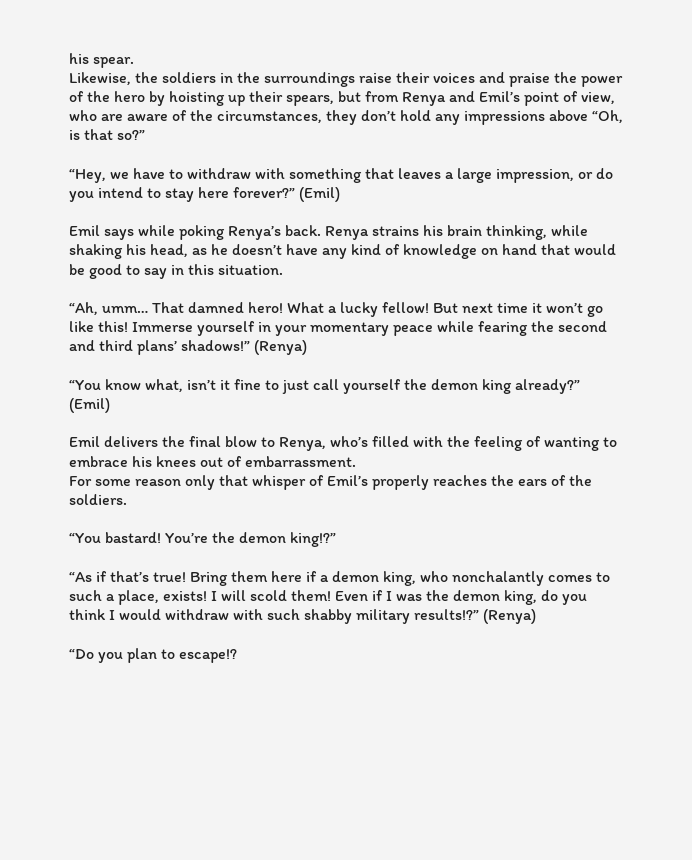his spear.
Likewise, the soldiers in the surroundings raise their voices and praise the power of the hero by hoisting up their spears, but from Renya and Emil’s point of view, who are aware of the circumstances, they don’t hold any impressions above “Oh, is that so?”

“Hey, we have to withdraw with something that leaves a large impression, or do you intend to stay here forever?” (Emil)

Emil says while poking Renya’s back. Renya strains his brain thinking, while shaking his head, as he doesn’t have any kind of knowledge on hand that would be good to say in this situation.

“Ah, umm… That damned hero! What a lucky fellow! But next time it won’t go like this! Immerse yourself in your momentary peace while fearing the second and third plans’ shadows!” (Renya)

“You know what, isn’t it fine to just call yourself the demon king already?” (Emil)

Emil delivers the final blow to Renya, who’s filled with the feeling of wanting to embrace his knees out of embarrassment.
For some reason only that whisper of Emil’s properly reaches the ears of the soldiers.

“You bastard! You’re the demon king!?”

“As if that’s true! Bring them here if a demon king, who nonchalantly comes to such a place, exists! I will scold them! Even if I was the demon king, do you think I would withdraw with such shabby military results!?” (Renya)

“Do you plan to escape!?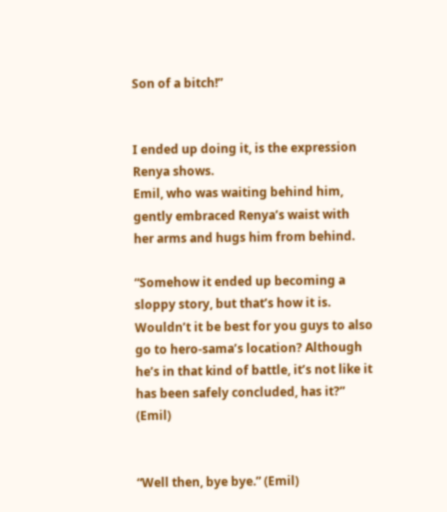Son of a bitch!”


I ended up doing it, is the expression Renya shows.
Emil, who was waiting behind him, gently embraced Renya’s waist with her arms and hugs him from behind.

“Somehow it ended up becoming a sloppy story, but that’s how it is. Wouldn’t it be best for you guys to also go to hero-sama’s location? Although he’s in that kind of battle, it’s not like it has been safely concluded, has it?” (Emil)


“Well then, bye bye.” (Emil)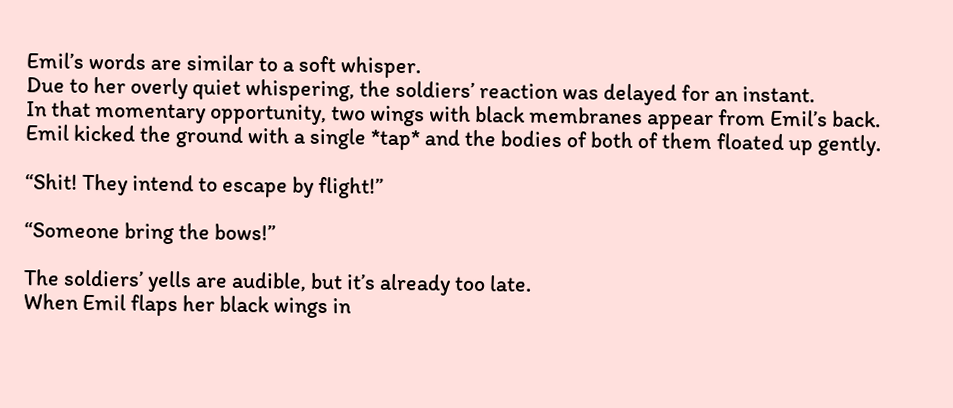Emil’s words are similar to a soft whisper.
Due to her overly quiet whispering, the soldiers’ reaction was delayed for an instant.
In that momentary opportunity, two wings with black membranes appear from Emil’s back.
Emil kicked the ground with a single *tap* and the bodies of both of them floated up gently.

“Shit! They intend to escape by flight!”

“Someone bring the bows!”

The soldiers’ yells are audible, but it’s already too late.
When Emil flaps her black wings in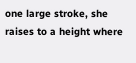one large stroke, she raises to a height where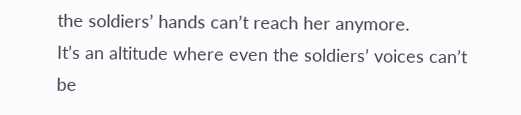the soldiers’ hands can’t reach her anymore.
It’s an altitude where even the soldiers’ voices can’t be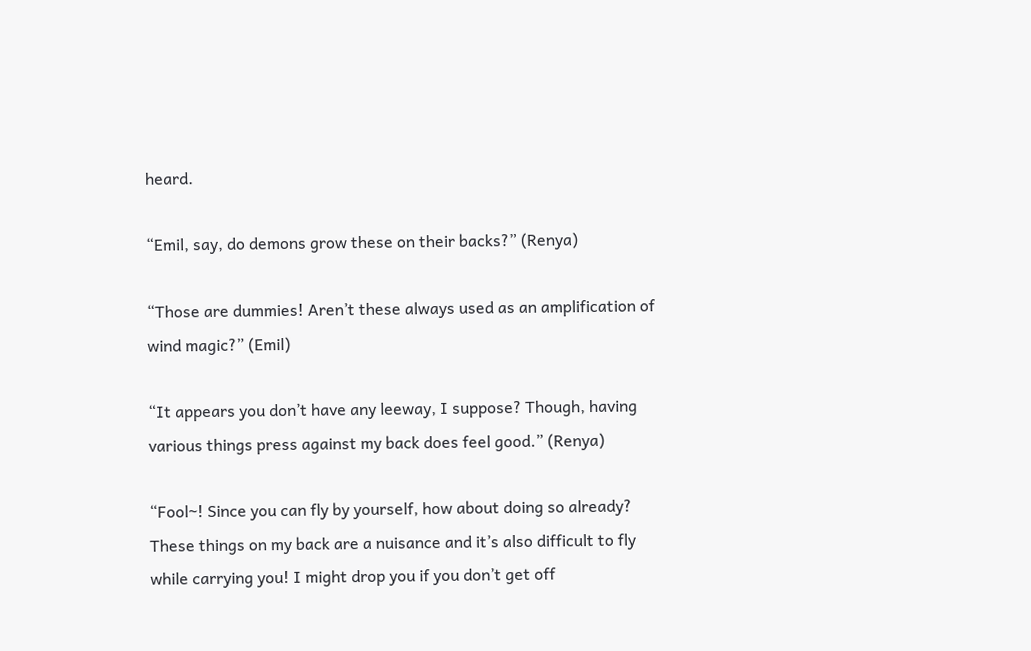heard.

“Emil, say, do demons grow these on their backs?” (Renya)

“Those are dummies! Aren’t these always used as an amplification of wind magic?” (Emil)

“It appears you don’t have any leeway, I suppose? Though, having various things press against my back does feel good.” (Renya)

“Fool~! Since you can fly by yourself, how about doing so already? These things on my back are a nuisance and it’s also difficult to fly while carrying you! I might drop you if you don’t get off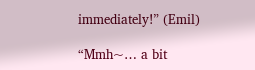immediately!” (Emil)

“Mmh~… a bit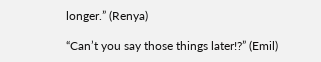longer.” (Renya)

“Can’t you say those things later!?” (Emil)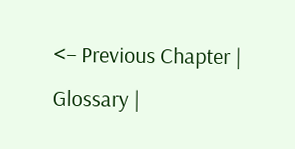<– Previous Chapter | Glossary |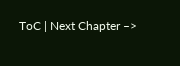ToC | Next Chapter –>